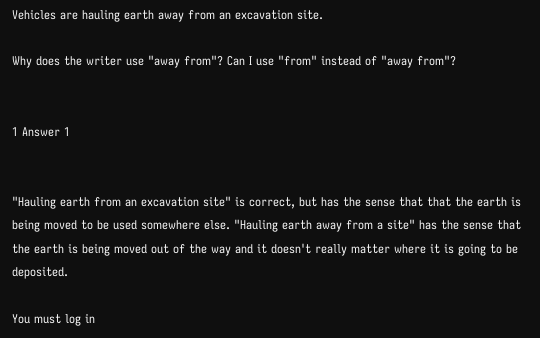Vehicles are hauling earth away from an excavation site.

Why does the writer use "away from"? Can I use "from" instead of "away from"?


1 Answer 1


"Hauling earth from an excavation site" is correct, but has the sense that that the earth is being moved to be used somewhere else. "Hauling earth away from a site" has the sense that the earth is being moved out of the way and it doesn't really matter where it is going to be deposited.

You must log in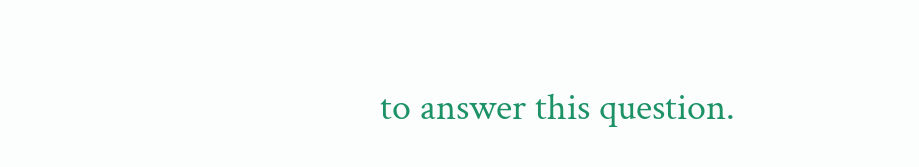to answer this question.